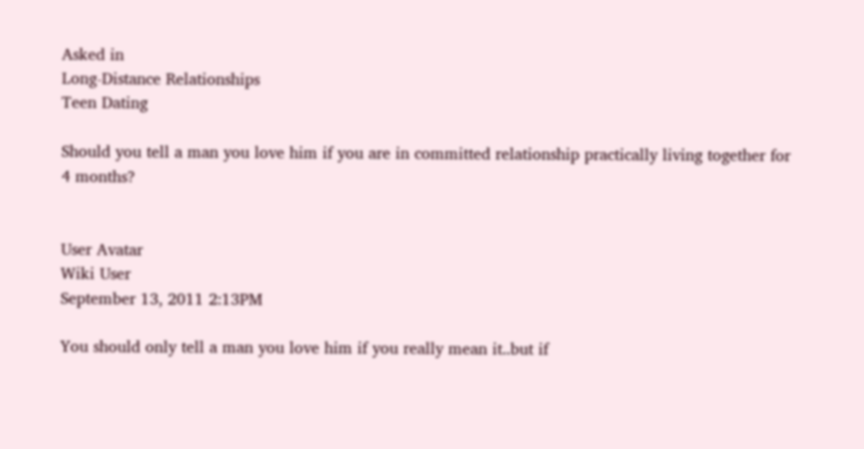Asked in
Long-Distance Relationships
Teen Dating

Should you tell a man you love him if you are in committed relationship practically living together for 4 months?


User Avatar
Wiki User
September 13, 2011 2:13PM

You should only tell a man you love him if you really mean it..but if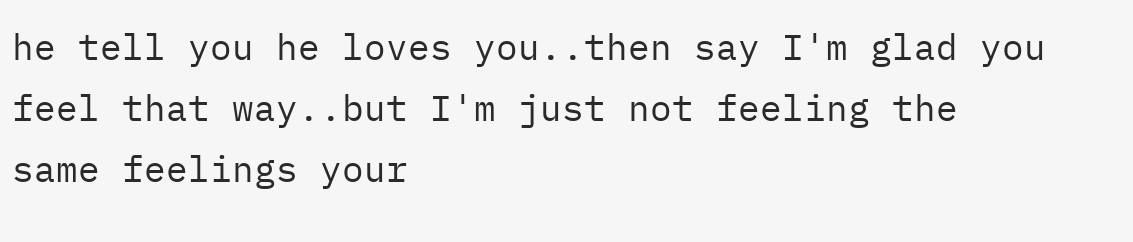he tell you he loves you..then say I'm glad you feel that way..but I'm just not feeling the same feelings your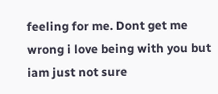feeling for me. Dont get me wrong i love being with you but iam just not sure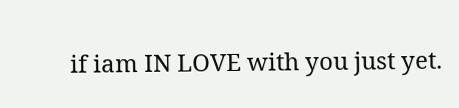if iam IN LOVE with you just yet.